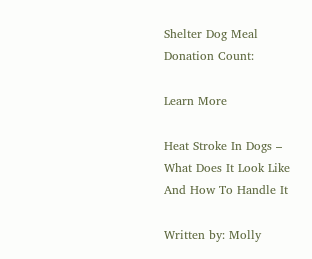Shelter Dog Meal Donation Count:

Learn More

Heat Stroke In Dogs – What Does It Look Like And How To Handle It

Written by: Molly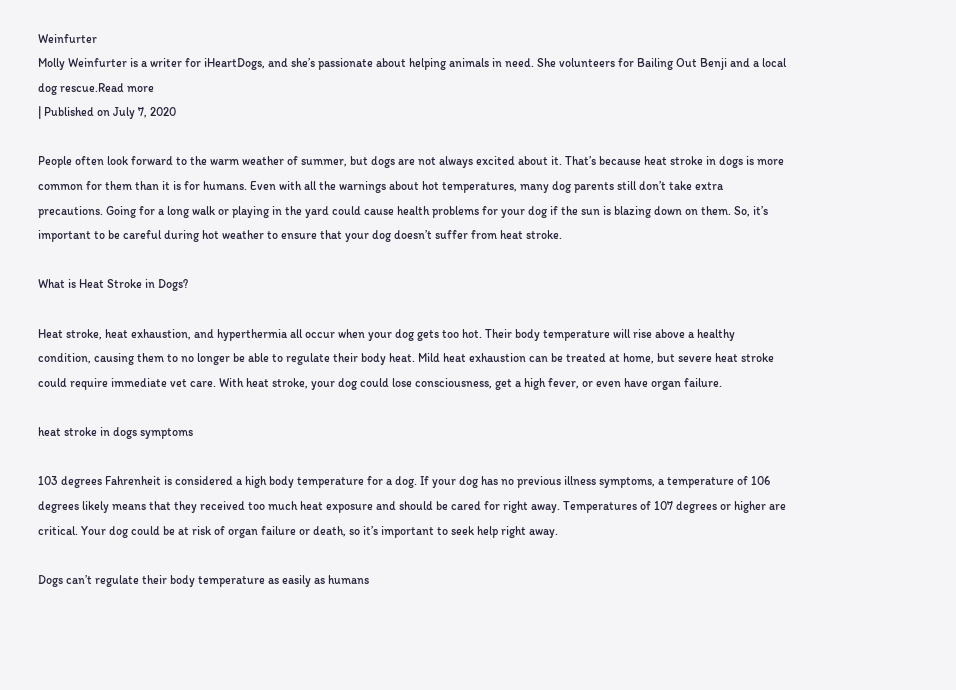Weinfurter
Molly Weinfurter is a writer for iHeartDogs, and she’s passionate about helping animals in need. She volunteers for Bailing Out Benji and a local dog rescue.Read more
| Published on July 7, 2020

People often look forward to the warm weather of summer, but dogs are not always excited about it. That’s because heat stroke in dogs is more common for them than it is for humans. Even with all the warnings about hot temperatures, many dog parents still don’t take extra precautions. Going for a long walk or playing in the yard could cause health problems for your dog if the sun is blazing down on them. So, it’s important to be careful during hot weather to ensure that your dog doesn’t suffer from heat stroke.

What is Heat Stroke in Dogs?

Heat stroke, heat exhaustion, and hyperthermia all occur when your dog gets too hot. Their body temperature will rise above a healthy condition, causing them to no longer be able to regulate their body heat. Mild heat exhaustion can be treated at home, but severe heat stroke could require immediate vet care. With heat stroke, your dog could lose consciousness, get a high fever, or even have organ failure.

heat stroke in dogs symptoms

103 degrees Fahrenheit is considered a high body temperature for a dog. If your dog has no previous illness symptoms, a temperature of 106 degrees likely means that they received too much heat exposure and should be cared for right away. Temperatures of 107 degrees or higher are critical. Your dog could be at risk of organ failure or death, so it’s important to seek help right away.

Dogs can’t regulate their body temperature as easily as humans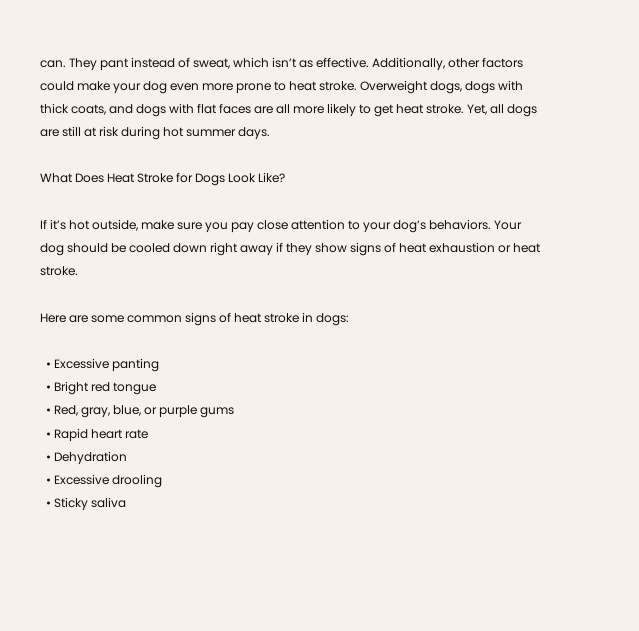can. They pant instead of sweat, which isn’t as effective. Additionally, other factors could make your dog even more prone to heat stroke. Overweight dogs, dogs with thick coats, and dogs with flat faces are all more likely to get heat stroke. Yet, all dogs are still at risk during hot summer days.

What Does Heat Stroke for Dogs Look Like?

If it’s hot outside, make sure you pay close attention to your dog’s behaviors. Your dog should be cooled down right away if they show signs of heat exhaustion or heat stroke.

Here are some common signs of heat stroke in dogs:

  • Excessive panting
  • Bright red tongue
  • Red, gray, blue, or purple gums
  • Rapid heart rate
  • Dehydration
  • Excessive drooling
  • Sticky saliva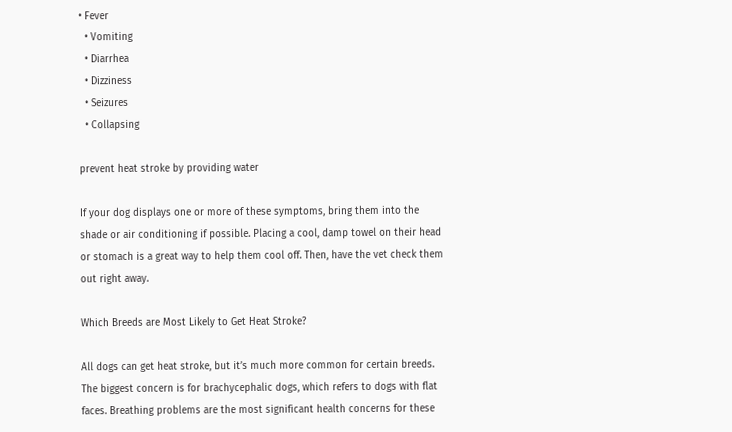• Fever
  • Vomiting
  • Diarrhea
  • Dizziness
  • Seizures
  • Collapsing

prevent heat stroke by providing water

If your dog displays one or more of these symptoms, bring them into the shade or air conditioning if possible. Placing a cool, damp towel on their head or stomach is a great way to help them cool off. Then, have the vet check them out right away.

Which Breeds are Most Likely to Get Heat Stroke?

All dogs can get heat stroke, but it’s much more common for certain breeds. The biggest concern is for brachycephalic dogs, which refers to dogs with flat faces. Breathing problems are the most significant health concerns for these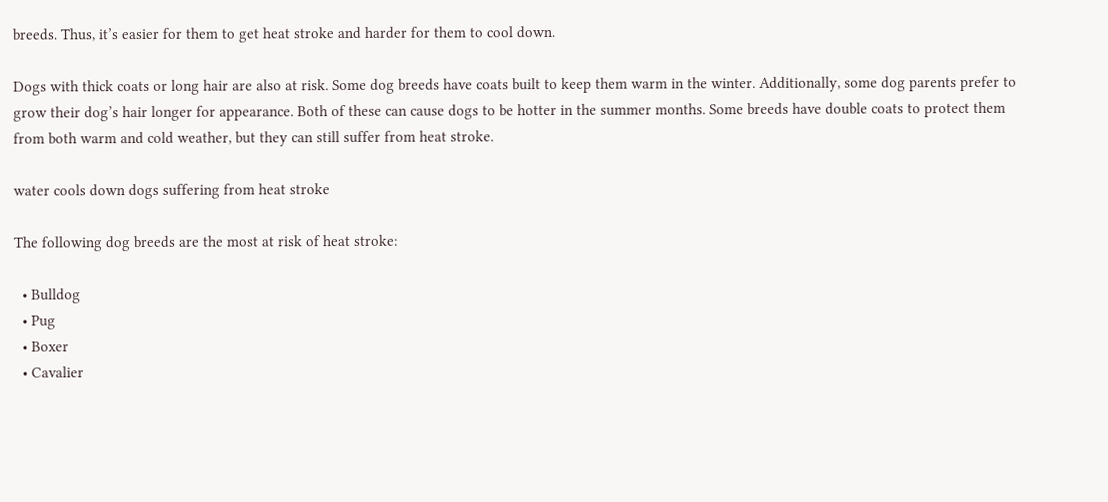breeds. Thus, it’s easier for them to get heat stroke and harder for them to cool down.

Dogs with thick coats or long hair are also at risk. Some dog breeds have coats built to keep them warm in the winter. Additionally, some dog parents prefer to grow their dog’s hair longer for appearance. Both of these can cause dogs to be hotter in the summer months. Some breeds have double coats to protect them from both warm and cold weather, but they can still suffer from heat stroke.

water cools down dogs suffering from heat stroke

The following dog breeds are the most at risk of heat stroke:

  • Bulldog
  • Pug
  • Boxer
  • Cavalier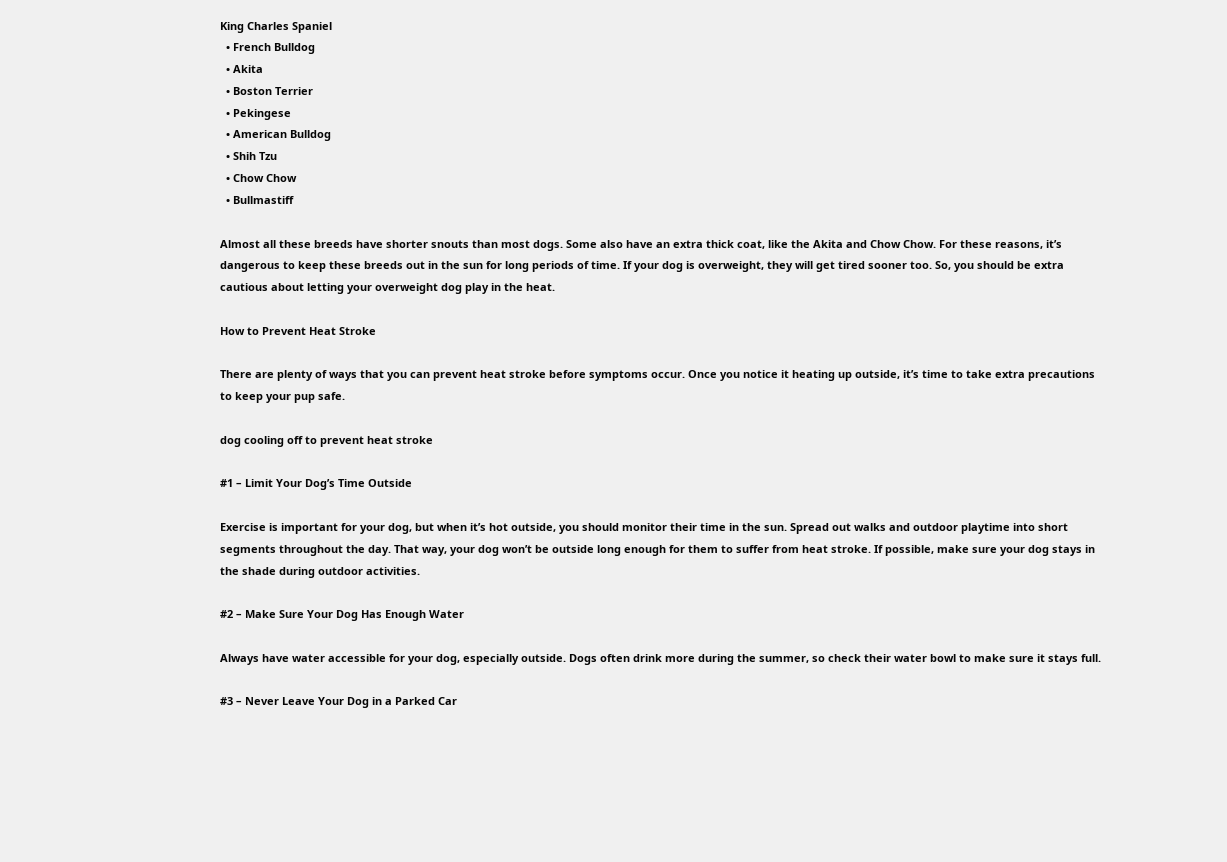King Charles Spaniel
  • French Bulldog
  • Akita
  • Boston Terrier
  • Pekingese
  • American Bulldog
  • Shih Tzu
  • Chow Chow
  • Bullmastiff

Almost all these breeds have shorter snouts than most dogs. Some also have an extra thick coat, like the Akita and Chow Chow. For these reasons, it’s dangerous to keep these breeds out in the sun for long periods of time. If your dog is overweight, they will get tired sooner too. So, you should be extra cautious about letting your overweight dog play in the heat.

How to Prevent Heat Stroke

There are plenty of ways that you can prevent heat stroke before symptoms occur. Once you notice it heating up outside, it’s time to take extra precautions to keep your pup safe.

dog cooling off to prevent heat stroke

#1 – Limit Your Dog’s Time Outside

Exercise is important for your dog, but when it’s hot outside, you should monitor their time in the sun. Spread out walks and outdoor playtime into short segments throughout the day. That way, your dog won’t be outside long enough for them to suffer from heat stroke. If possible, make sure your dog stays in the shade during outdoor activities.

#2 – Make Sure Your Dog Has Enough Water

Always have water accessible for your dog, especially outside. Dogs often drink more during the summer, so check their water bowl to make sure it stays full.

#3 – Never Leave Your Dog in a Parked Car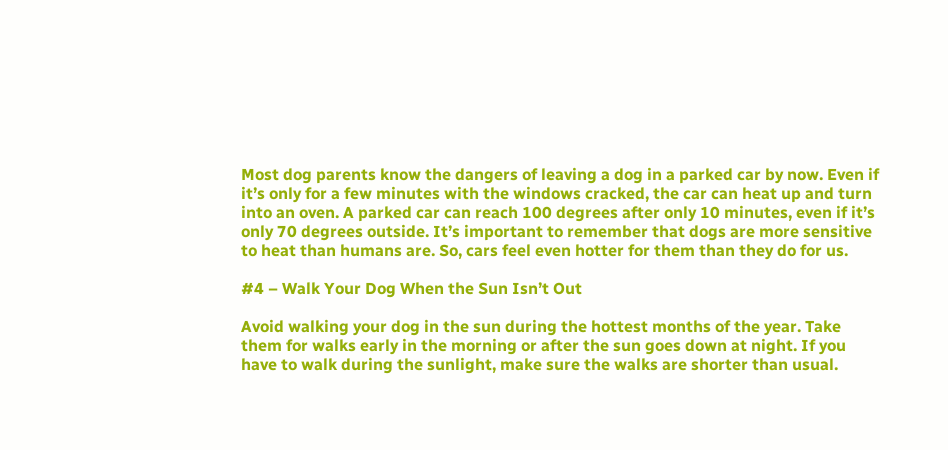Most dog parents know the dangers of leaving a dog in a parked car by now. Even if it’s only for a few minutes with the windows cracked, the car can heat up and turn into an oven. A parked car can reach 100 degrees after only 10 minutes, even if it’s only 70 degrees outside. It’s important to remember that dogs are more sensitive to heat than humans are. So, cars feel even hotter for them than they do for us.

#4 – Walk Your Dog When the Sun Isn’t Out

Avoid walking your dog in the sun during the hottest months of the year. Take them for walks early in the morning or after the sun goes down at night. If you have to walk during the sunlight, make sure the walks are shorter than usual.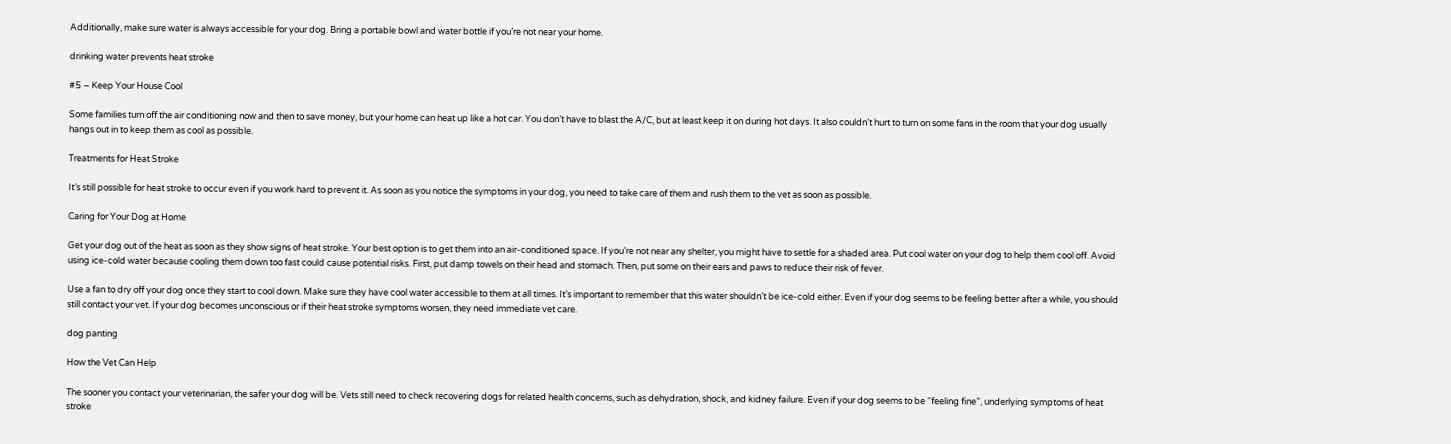Additionally, make sure water is always accessible for your dog. Bring a portable bowl and water bottle if you’re not near your home.

drinking water prevents heat stroke

#5 – Keep Your House Cool

Some families turn off the air conditioning now and then to save money, but your home can heat up like a hot car. You don’t have to blast the A/C, but at least keep it on during hot days. It also couldn’t hurt to turn on some fans in the room that your dog usually hangs out in to keep them as cool as possible.

Treatments for Heat Stroke

It’s still possible for heat stroke to occur even if you work hard to prevent it. As soon as you notice the symptoms in your dog, you need to take care of them and rush them to the vet as soon as possible.

Caring for Your Dog at Home

Get your dog out of the heat as soon as they show signs of heat stroke. Your best option is to get them into an air-conditioned space. If you’re not near any shelter, you might have to settle for a shaded area. Put cool water on your dog to help them cool off. Avoid using ice-cold water because cooling them down too fast could cause potential risks. First, put damp towels on their head and stomach. Then, put some on their ears and paws to reduce their risk of fever.

Use a fan to dry off your dog once they start to cool down. Make sure they have cool water accessible to them at all times. It’s important to remember that this water shouldn’t be ice-cold either. Even if your dog seems to be feeling better after a while, you should still contact your vet. If your dog becomes unconscious or if their heat stroke symptoms worsen, they need immediate vet care.

dog panting

How the Vet Can Help

The sooner you contact your veterinarian, the safer your dog will be. Vets still need to check recovering dogs for related health concerns, such as dehydration, shock, and kidney failure. Even if your dog seems to be “feeling fine”, underlying symptoms of heat stroke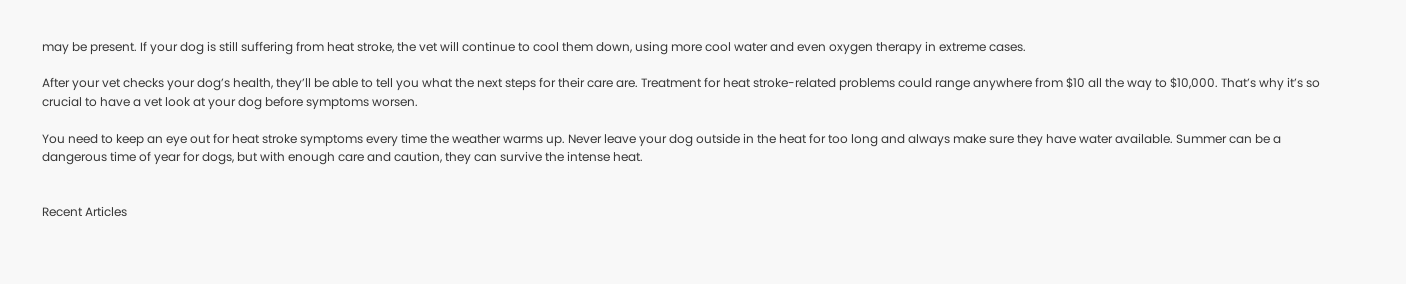may be present. If your dog is still suffering from heat stroke, the vet will continue to cool them down, using more cool water and even oxygen therapy in extreme cases.

After your vet checks your dog’s health, they’ll be able to tell you what the next steps for their care are. Treatment for heat stroke-related problems could range anywhere from $10 all the way to $10,000. That’s why it’s so crucial to have a vet look at your dog before symptoms worsen.

You need to keep an eye out for heat stroke symptoms every time the weather warms up. Never leave your dog outside in the heat for too long and always make sure they have water available. Summer can be a dangerous time of year for dogs, but with enough care and caution, they can survive the intense heat.


Recent Articles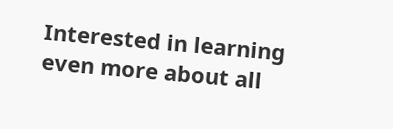Interested in learning even more about all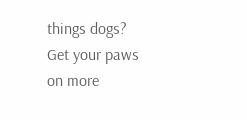things dogs? Get your paws on more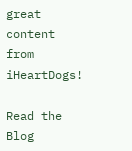great content from iHeartDogs!

Read the Blog